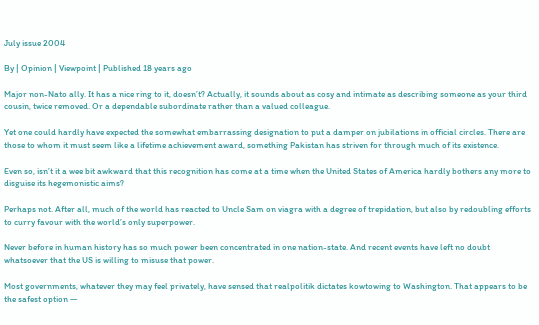July issue 2004

By | Opinion | Viewpoint | Published 18 years ago

Major non-Nato ally. It has a nice ring to it, doesn’t? Actually, it sounds about as cosy and intimate as describing someone as your third cousin, twice removed. Or a dependable subordinate rather than a valued colleague.

Yet one could hardly have expected the somewhat embarrassing designation to put a damper on jubilations in official circles. There are those to whom it must seem like a lifetime achievement award, something Pakistan has striven for through much of its existence.

Even so, isn’t it a wee bit awkward that this recognition has come at a time when the United States of America hardly bothers any more to disguise its hegemonistic aims?

Perhaps not. After all, much of the world has reacted to Uncle Sam on viagra with a degree of trepidation, but also by redoubling efforts to curry favour with the world’s only superpower.

Never before in human history has so much power been concentrated in one nation-state. And recent events have left no doubt whatsoever that the US is willing to misuse that power.

Most governments, whatever they may feel privately, have sensed that realpolitik dictates kowtowing to Washington. That appears to be the safest option —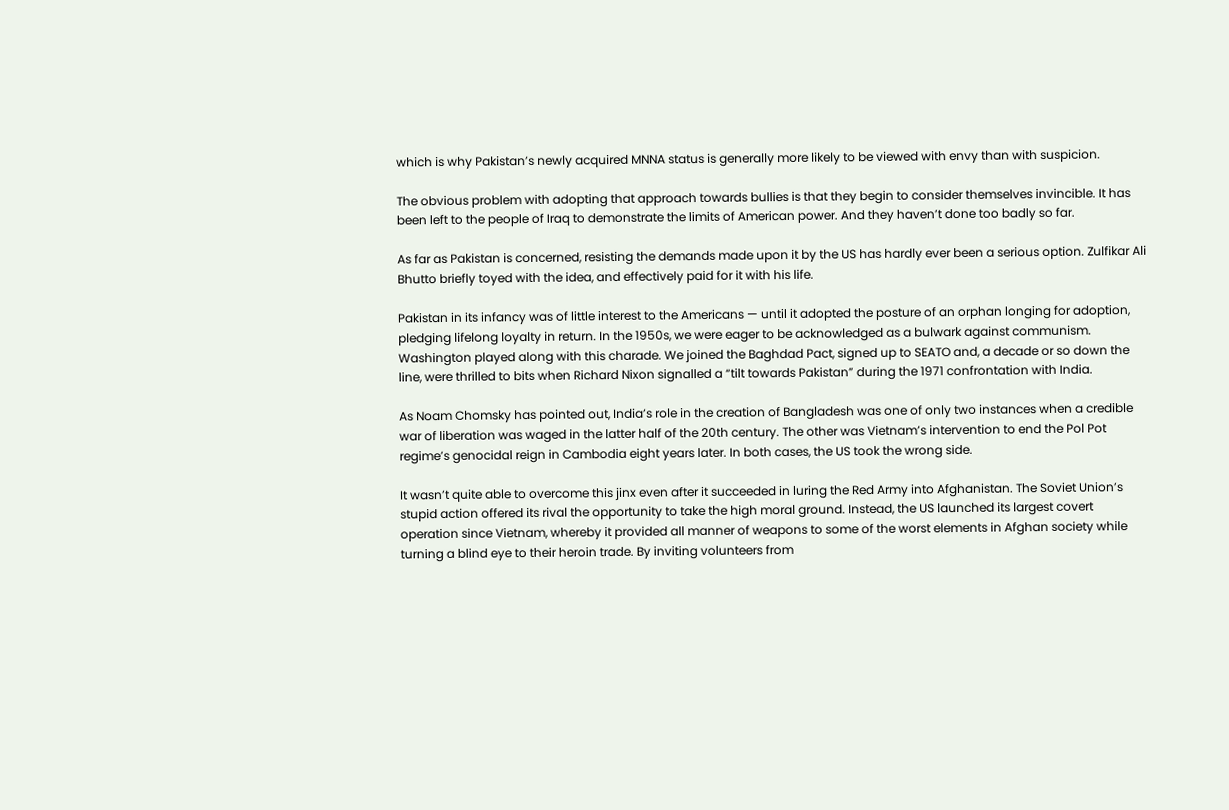which is why Pakistan’s newly acquired MNNA status is generally more likely to be viewed with envy than with suspicion.

The obvious problem with adopting that approach towards bullies is that they begin to consider themselves invincible. It has been left to the people of Iraq to demonstrate the limits of American power. And they haven’t done too badly so far.

As far as Pakistan is concerned, resisting the demands made upon it by the US has hardly ever been a serious option. Zulfikar Ali Bhutto briefly toyed with the idea, and effectively paid for it with his life.

Pakistan in its infancy was of little interest to the Americans — until it adopted the posture of an orphan longing for adoption, pledging lifelong loyalty in return. In the 1950s, we were eager to be acknowledged as a bulwark against communism. Washington played along with this charade. We joined the Baghdad Pact, signed up to SEATO and, a decade or so down the line, were thrilled to bits when Richard Nixon signalled a “tilt towards Pakistan” during the 1971 confrontation with India.

As Noam Chomsky has pointed out, India’s role in the creation of Bangladesh was one of only two instances when a credible war of liberation was waged in the latter half of the 20th century. The other was Vietnam’s intervention to end the Pol Pot regime’s genocidal reign in Cambodia eight years later. In both cases, the US took the wrong side.

It wasn’t quite able to overcome this jinx even after it succeeded in luring the Red Army into Afghanistan. The Soviet Union’s stupid action offered its rival the opportunity to take the high moral ground. Instead, the US launched its largest covert operation since Vietnam, whereby it provided all manner of weapons to some of the worst elements in Afghan society while turning a blind eye to their heroin trade. By inviting volunteers from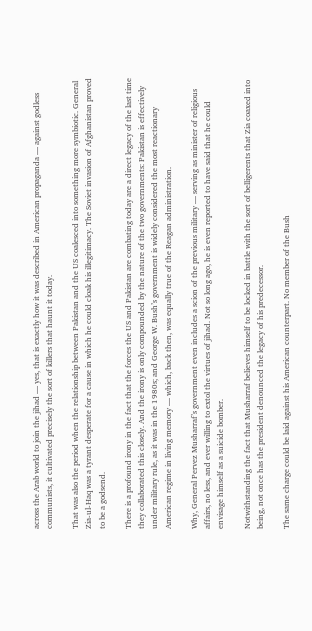across the Arab world to join the jihad — yes, that is exactly how it was described in American propaganda — against godless communists, it cultivated precisely the sort of killers that haunt it today.

That was also the period when the relationship between Pakistan and the US coalesced into something more symbiotic. General Zia-ul-Haq was a tyrant desperate for a cause in which he could cloak his illegitimacy. The Soviet invasion of Afghanistan proved to be a godsend.

There is a profound irony in the fact that the forces the US and Pakistan are combating today are a direct legacy of the last time they collaborated this closely. And the irony is only compounded by the nature of the two governments: Pakistan is effectively under military rule, as it was in the 1980s; and George W. Bush’s government is widely considered the most reactionary American regime in living memory — which, back then, was equally true of the Reagan administration.

Why, General Pervez Musharraf’s government even includes a scion of the previous military — serving as minister of religious affairs, no less, and ever willing to extol the virtues of jihad. Not so long ago, he is even reported to have said that he could envisage himself as a suicide bomber.

Notwithstanding the fact that Musharraf believes himself to be locked in battle with the sort of belligerents that Zia coaxed into being, not once has the president denounced the legacy of his predecessor.

The same charge could be laid against his American counterpart. No member of the Bush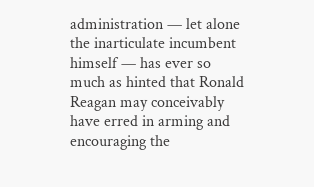administration — let alone the inarticulate incumbent himself — has ever so much as hinted that Ronald Reagan may conceivably have erred in arming and encouraging the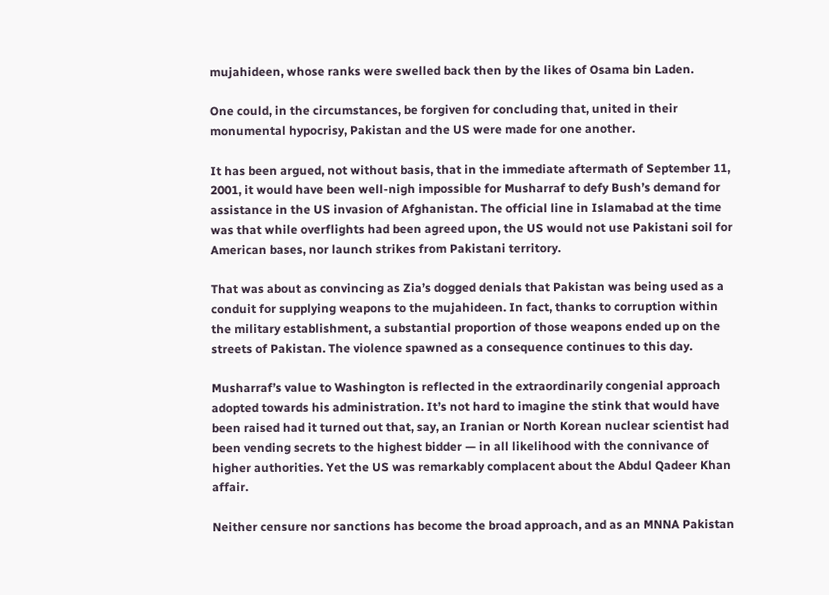mujahideen, whose ranks were swelled back then by the likes of Osama bin Laden.

One could, in the circumstances, be forgiven for concluding that, united in their monumental hypocrisy, Pakistan and the US were made for one another.

It has been argued, not without basis, that in the immediate aftermath of September 11, 2001, it would have been well-nigh impossible for Musharraf to defy Bush’s demand for assistance in the US invasion of Afghanistan. The official line in Islamabad at the time was that while overflights had been agreed upon, the US would not use Pakistani soil for American bases, nor launch strikes from Pakistani territory.

That was about as convincing as Zia’s dogged denials that Pakistan was being used as a conduit for supplying weapons to the mujahideen. In fact, thanks to corruption within the military establishment, a substantial proportion of those weapons ended up on the streets of Pakistan. The violence spawned as a consequence continues to this day.

Musharraf’s value to Washington is reflected in the extraordinarily congenial approach adopted towards his administration. It’s not hard to imagine the stink that would have been raised had it turned out that, say, an Iranian or North Korean nuclear scientist had been vending secrets to the highest bidder — in all likelihood with the connivance of higher authorities. Yet the US was remarkably complacent about the Abdul Qadeer Khan affair.

Neither censure nor sanctions has become the broad approach, and as an MNNA Pakistan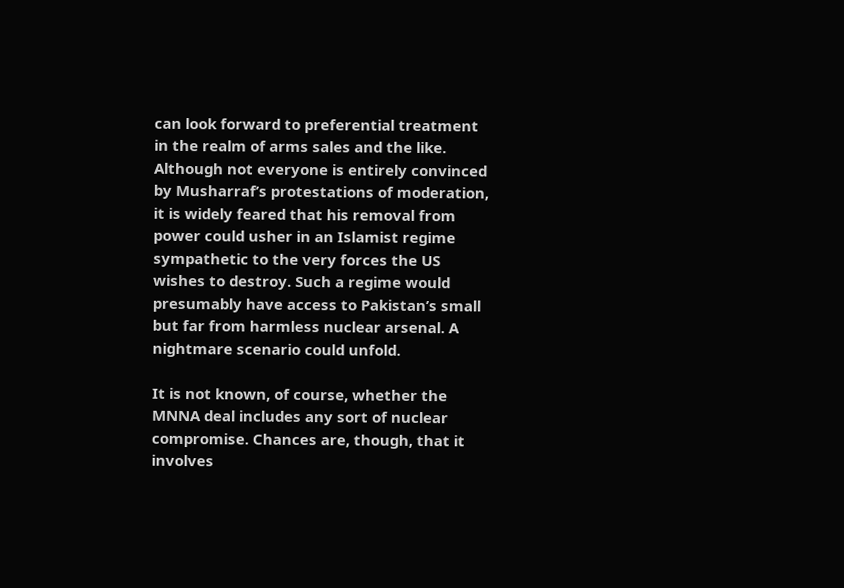can look forward to preferential treatment in the realm of arms sales and the like. Although not everyone is entirely convinced by Musharraf’s protestations of moderation, it is widely feared that his removal from power could usher in an Islamist regime sympathetic to the very forces the US wishes to destroy. Such a regime would presumably have access to Pakistan’s small but far from harmless nuclear arsenal. A nightmare scenario could unfold.

It is not known, of course, whether the MNNA deal includes any sort of nuclear compromise. Chances are, though, that it involves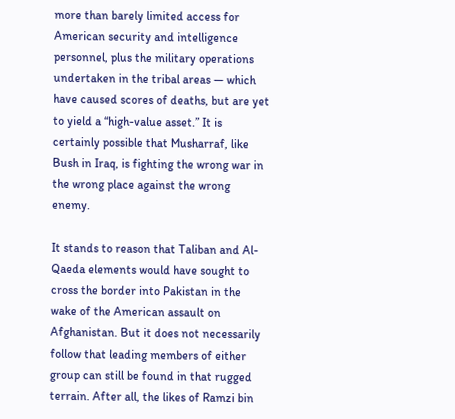more than barely limited access for American security and intelligence personnel, plus the military operations undertaken in the tribal areas — which have caused scores of deaths, but are yet to yield a “high-value asset.” It is certainly possible that Musharraf, like Bush in Iraq, is fighting the wrong war in the wrong place against the wrong enemy.

It stands to reason that Taliban and Al-Qaeda elements would have sought to cross the border into Pakistan in the wake of the American assault on Afghanistan. But it does not necessarily follow that leading members of either group can still be found in that rugged terrain. After all, the likes of Ramzi bin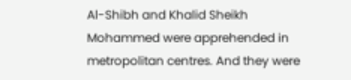Al-Shibh and Khalid Sheikh Mohammed were apprehended in metropolitan centres. And they were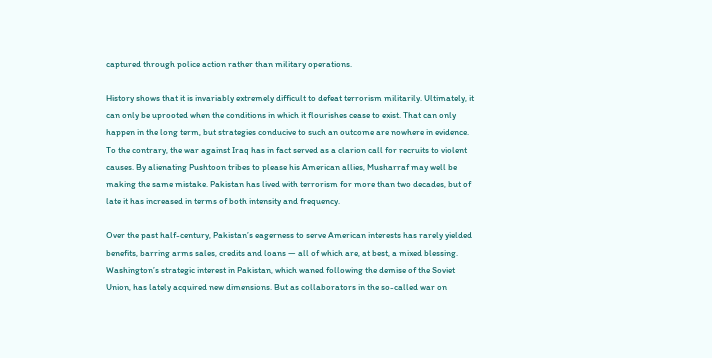captured through police action rather than military operations.

History shows that it is invariably extremely difficult to defeat terrorism militarily. Ultimately, it can only be uprooted when the conditions in which it flourishes cease to exist. That can only happen in the long term, but strategies conducive to such an outcome are nowhere in evidence. To the contrary, the war against Iraq has in fact served as a clarion call for recruits to violent causes. By alienating Pushtoon tribes to please his American allies, Musharraf may well be making the same mistake. Pakistan has lived with terrorism for more than two decades, but of late it has increased in terms of both intensity and frequency.

Over the past half-century, Pakistan’s eagerness to serve American interests has rarely yielded benefits, barring arms sales, credits and loans — all of which are, at best, a mixed blessing. Washington’s strategic interest in Pakistan, which waned following the demise of the Soviet Union, has lately acquired new dimensions. But as collaborators in the so-called war on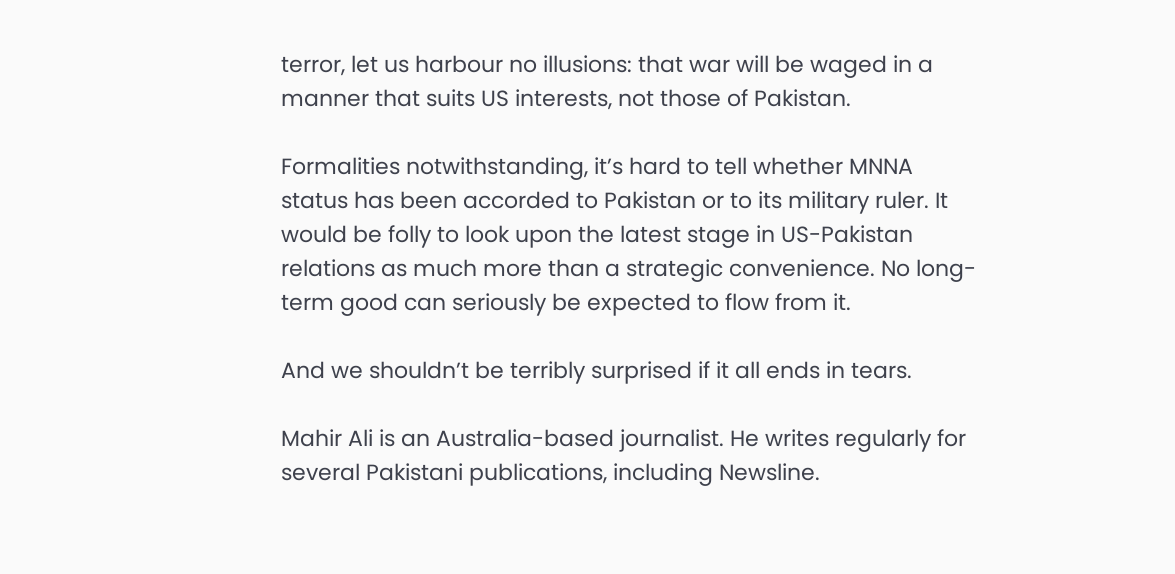terror, let us harbour no illusions: that war will be waged in a manner that suits US interests, not those of Pakistan.

Formalities notwithstanding, it’s hard to tell whether MNNA status has been accorded to Pakistan or to its military ruler. It would be folly to look upon the latest stage in US-Pakistan relations as much more than a strategic convenience. No long-term good can seriously be expected to flow from it.

And we shouldn’t be terribly surprised if it all ends in tears.

Mahir Ali is an Australia-based journalist. He writes regularly for several Pakistani publications, including Newsline.